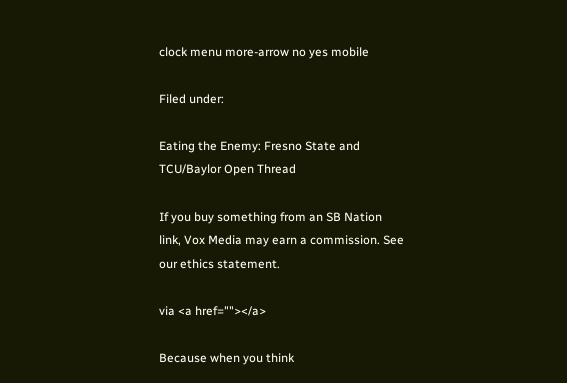clock menu more-arrow no yes mobile

Filed under:

Eating the Enemy: Fresno State and TCU/Baylor Open Thread

If you buy something from an SB Nation link, Vox Media may earn a commission. See our ethics statement.

via <a href=""></a>

Because when you think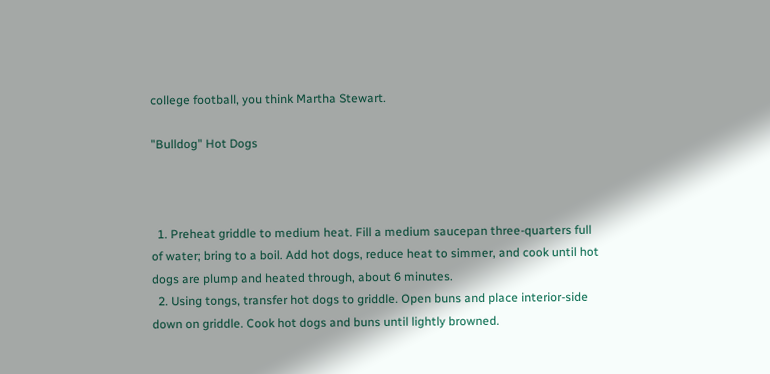college football, you think Martha Stewart.

"Bulldog" Hot Dogs



  1. Preheat griddle to medium heat. Fill a medium saucepan three-quarters full of water; bring to a boil. Add hot dogs, reduce heat to simmer, and cook until hot dogs are plump and heated through, about 6 minutes.
  2. Using tongs, transfer hot dogs to griddle. Open buns and place interior-side down on griddle. Cook hot dogs and buns until lightly browned.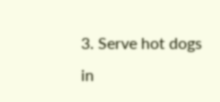3. Serve hot dogs in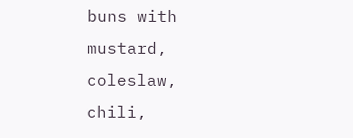buns with mustard, coleslaw, chili,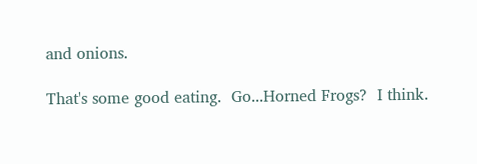and onions.

That's some good eating.  Go...Horned Frogs?  I think.